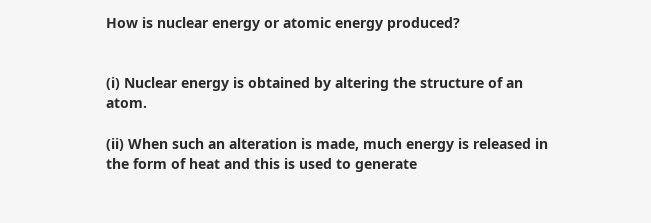How is nuclear energy or atomic energy produced?


(i) Nuclear energy is obtained by altering the structure of an atom.

(ii) When such an alteration is made, much energy is released in the form of heat and this is used to generate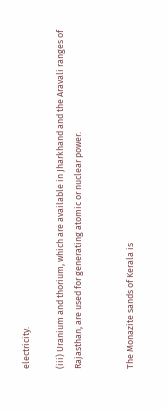electricity.

(iii) Uranium and thorium, which are available in Jharkhand and the Aravali ranges of Rajasthan, are used for generating atomic or nuclear power.


The Monazite sands of Kerala is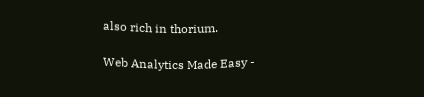also rich in thorium.

Web Analytics Made Easy -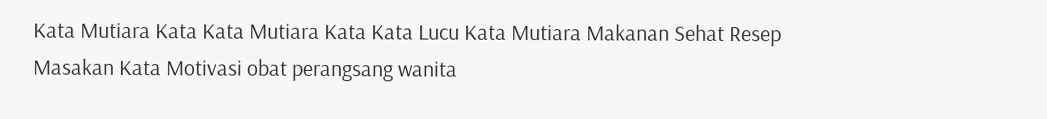Kata Mutiara Kata Kata Mutiara Kata Kata Lucu Kata Mutiara Makanan Sehat Resep Masakan Kata Motivasi obat perangsang wanita